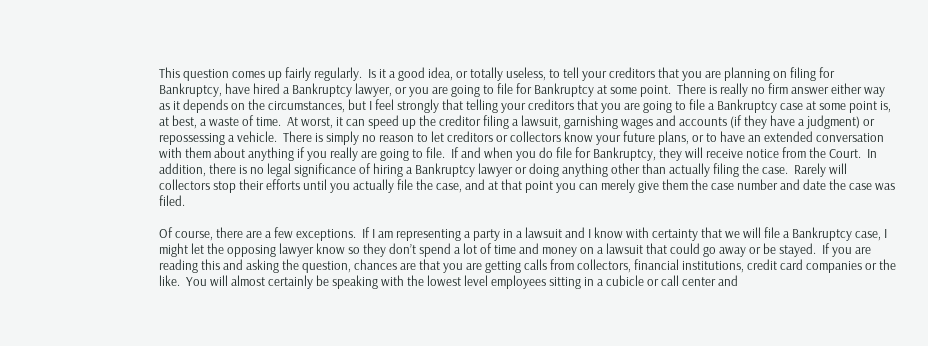This question comes up fairly regularly.  Is it a good idea, or totally useless, to tell your creditors that you are planning on filing for Bankruptcy, have hired a Bankruptcy lawyer, or you are going to file for Bankruptcy at some point.  There is really no firm answer either way as it depends on the circumstances, but I feel strongly that telling your creditors that you are going to file a Bankruptcy case at some point is, at best, a waste of time.  At worst, it can speed up the creditor filing a lawsuit, garnishing wages and accounts (if they have a judgment) or repossessing a vehicle.  There is simply no reason to let creditors or collectors know your future plans, or to have an extended conversation with them about anything if you really are going to file.  If and when you do file for Bankruptcy, they will receive notice from the Court.  In addition, there is no legal significance of hiring a Bankruptcy lawyer or doing anything other than actually filing the case.  Rarely will collectors stop their efforts until you actually file the case, and at that point you can merely give them the case number and date the case was filed.

Of course, there are a few exceptions.  If I am representing a party in a lawsuit and I know with certainty that we will file a Bankruptcy case, I might let the opposing lawyer know so they don’t spend a lot of time and money on a lawsuit that could go away or be stayed.  If you are reading this and asking the question, chances are that you are getting calls from collectors, financial institutions, credit card companies or the like.  You will almost certainly be speaking with the lowest level employees sitting in a cubicle or call center and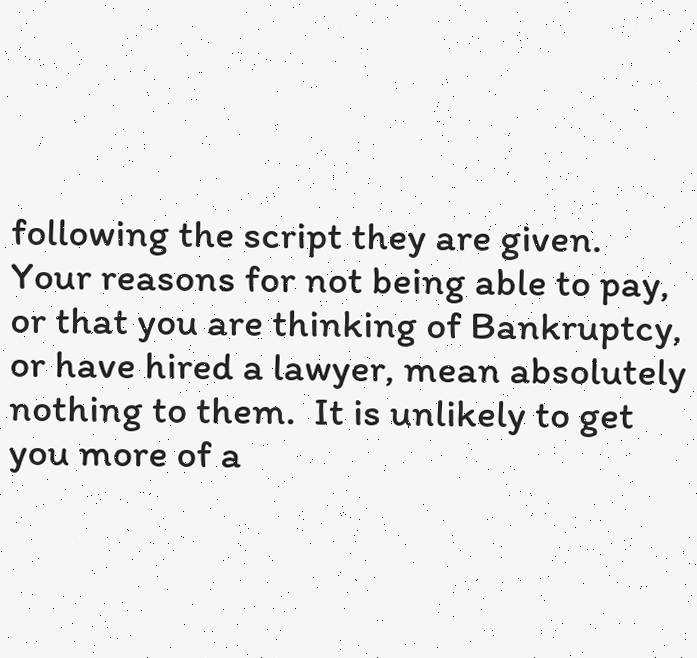following the script they are given.  Your reasons for not being able to pay, or that you are thinking of Bankruptcy, or have hired a lawyer, mean absolutely nothing to them.  It is unlikely to get you more of a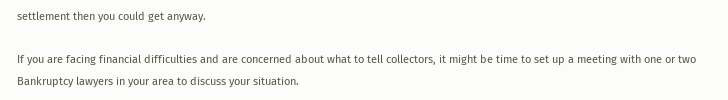settlement then you could get anyway.

If you are facing financial difficulties and are concerned about what to tell collectors, it might be time to set up a meeting with one or two Bankruptcy lawyers in your area to discuss your situation.